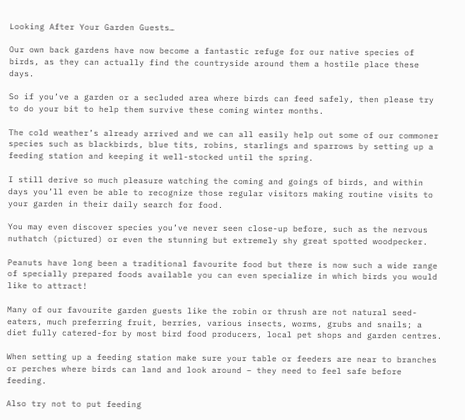Looking After Your Garden Guests…

Our own back gardens have now become a fantastic refuge for our native species of birds, as they can actually find the countryside around them a hostile place these days.

So if you’ve a garden or a secluded area where birds can feed safely, then please try to do your bit to help them survive these coming winter months.

The cold weather’s already arrived and we can all easily help out some of our commoner species such as blackbirds, blue tits, robins, starlings and sparrows by setting up a feeding station and keeping it well-stocked until the spring.

I still derive so much pleasure watching the coming and goings of birds, and within days you’ll even be able to recognize those regular visitors making routine visits to your garden in their daily search for food.

You may even discover species you’ve never seen close-up before, such as the nervous nuthatch (pictured) or even the stunning but extremely shy great spotted woodpecker.

Peanuts have long been a traditional favourite food but there is now such a wide range of specially prepared foods available you can even specialize in which birds you would like to attract!

Many of our favourite garden guests like the robin or thrush are not natural seed-eaters, much preferring fruit, berries, various insects, worms, grubs and snails; a diet fully catered-for by most bird food producers, local pet shops and garden centres.

When setting up a feeding station make sure your table or feeders are near to branches or perches where birds can land and look around – they need to feel safe before feeding.

Also try not to put feeding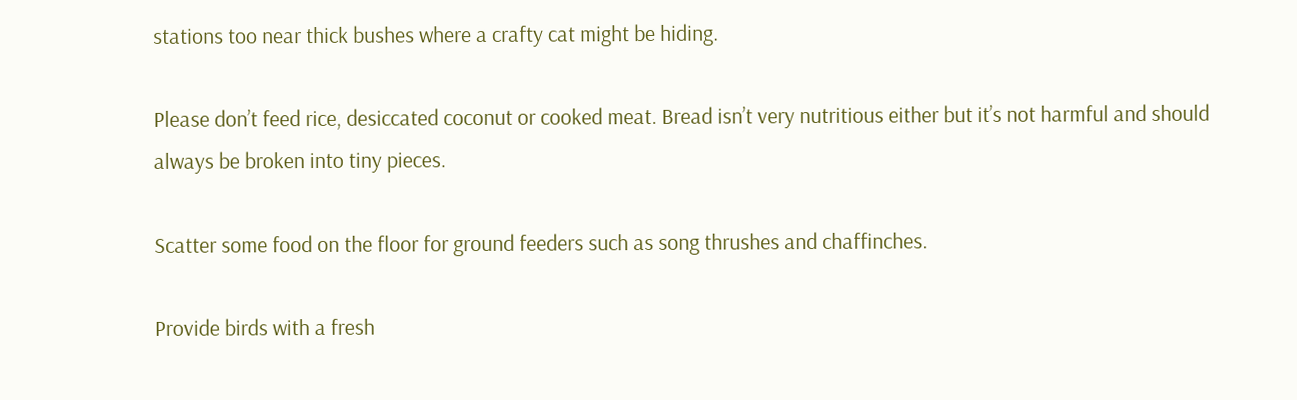stations too near thick bushes where a crafty cat might be hiding.

Please don’t feed rice, desiccated coconut or cooked meat. Bread isn’t very nutritious either but it’s not harmful and should always be broken into tiny pieces.

Scatter some food on the floor for ground feeders such as song thrushes and chaffinches.

Provide birds with a fresh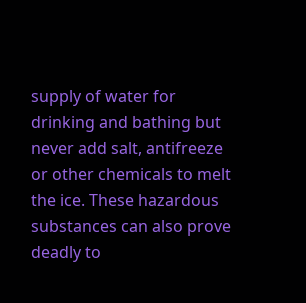supply of water for drinking and bathing but never add salt, antifreeze or other chemicals to melt the ice. These hazardous substances can also prove deadly to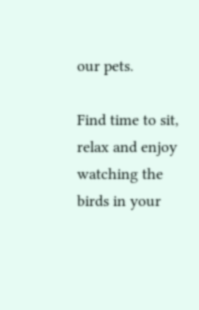our pets.

Find time to sit, relax and enjoy watching the birds in your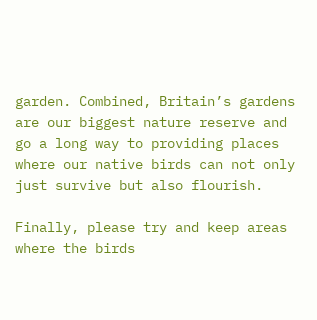garden. Combined, Britain’s gardens are our biggest nature reserve and go a long way to providing places where our native birds can not only just survive but also flourish.

Finally, please try and keep areas where the birds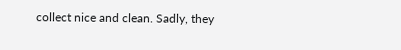collect nice and clean. Sadly, they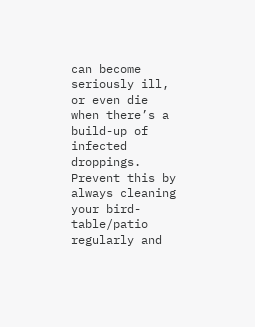can become seriously ill, or even die when there’s a build-up of infected droppings. Prevent this by always cleaning your bird-table/patio regularly and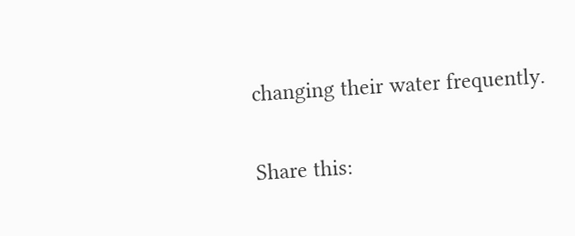changing their water frequently.

Share this: